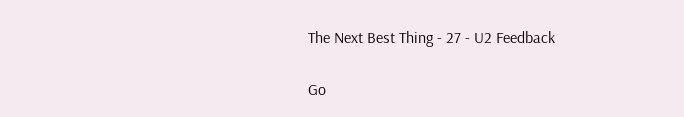The Next Best Thing - 27 - U2 Feedback

Go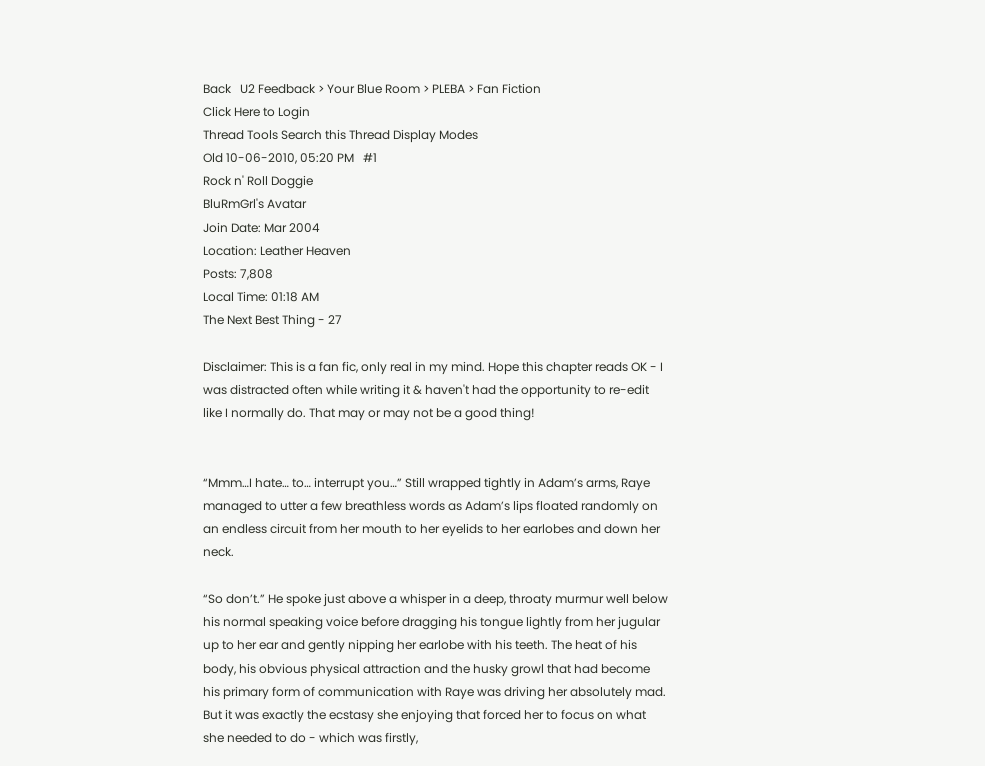Back   U2 Feedback > Your Blue Room > PLEBA > Fan Fiction
Click Here to Login
Thread Tools Search this Thread Display Modes
Old 10-06-2010, 05:20 PM   #1
Rock n' Roll Doggie
BluRmGrl's Avatar
Join Date: Mar 2004
Location: Leather Heaven
Posts: 7,808
Local Time: 01:18 AM
The Next Best Thing - 27

Disclaimer: This is a fan fic, only real in my mind. Hope this chapter reads OK - I was distracted often while writing it & haven't had the opportunity to re-edit like I normally do. That may or may not be a good thing!


“Mmm…I hate… to… interrupt you…” Still wrapped tightly in Adam’s arms, Raye managed to utter a few breathless words as Adam’s lips floated randomly on an endless circuit from her mouth to her eyelids to her earlobes and down her neck.

“So don’t.” He spoke just above a whisper in a deep, throaty murmur well below his normal speaking voice before dragging his tongue lightly from her jugular up to her ear and gently nipping her earlobe with his teeth. The heat of his body, his obvious physical attraction and the husky growl that had become his primary form of communication with Raye was driving her absolutely mad. But it was exactly the ecstasy she enjoying that forced her to focus on what she needed to do - which was firstly,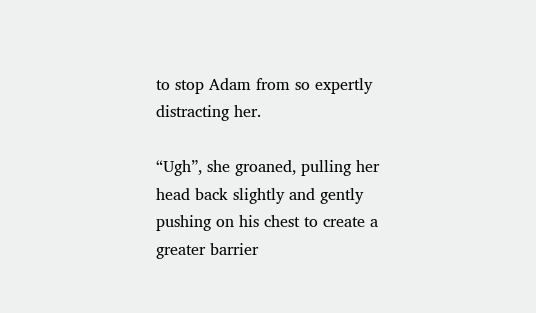to stop Adam from so expertly distracting her.

“Ugh”, she groaned, pulling her head back slightly and gently pushing on his chest to create a greater barrier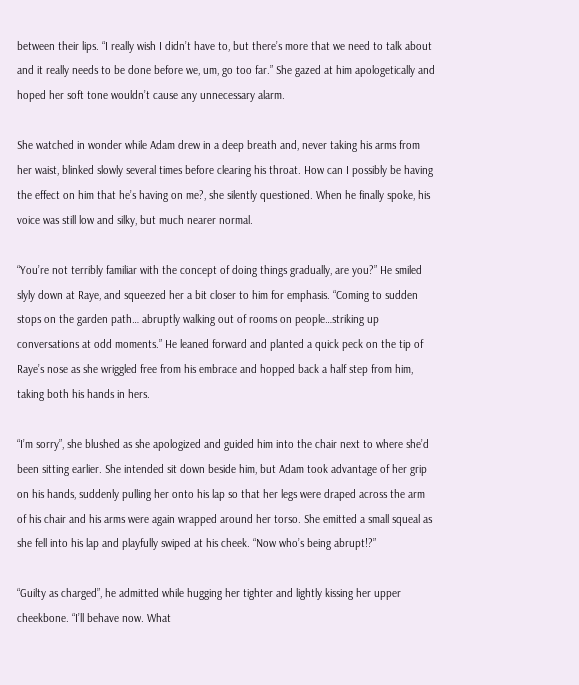between their lips. “I really wish I didn’t have to, but there’s more that we need to talk about and it really needs to be done before we, um, go too far.” She gazed at him apologetically and hoped her soft tone wouldn’t cause any unnecessary alarm.

She watched in wonder while Adam drew in a deep breath and, never taking his arms from her waist, blinked slowly several times before clearing his throat. How can I possibly be having the effect on him that he’s having on me?, she silently questioned. When he finally spoke, his voice was still low and silky, but much nearer normal.

“You’re not terribly familiar with the concept of doing things gradually, are you?” He smiled slyly down at Raye, and squeezed her a bit closer to him for emphasis. “Coming to sudden stops on the garden path… abruptly walking out of rooms on people…striking up conversations at odd moments.” He leaned forward and planted a quick peck on the tip of Raye’s nose as she wriggled free from his embrace and hopped back a half step from him, taking both his hands in hers.

“I’m sorry”, she blushed as she apologized and guided him into the chair next to where she’d been sitting earlier. She intended sit down beside him, but Adam took advantage of her grip on his hands, suddenly pulling her onto his lap so that her legs were draped across the arm of his chair and his arms were again wrapped around her torso. She emitted a small squeal as she fell into his lap and playfully swiped at his cheek. “Now who’s being abrupt!?”

“Guilty as charged”, he admitted while hugging her tighter and lightly kissing her upper cheekbone. “I’ll behave now. What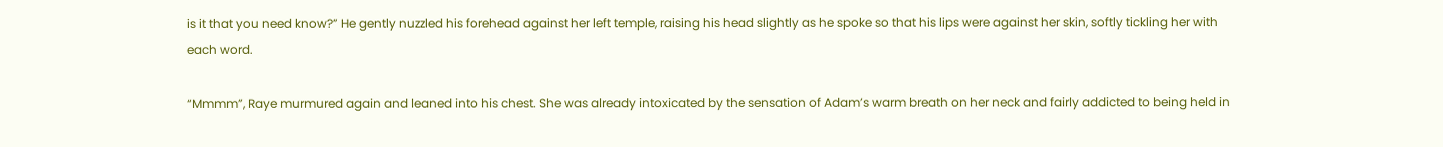is it that you need know?” He gently nuzzled his forehead against her left temple, raising his head slightly as he spoke so that his lips were against her skin, softly tickling her with each word.

“Mmmm”, Raye murmured again and leaned into his chest. She was already intoxicated by the sensation of Adam’s warm breath on her neck and fairly addicted to being held in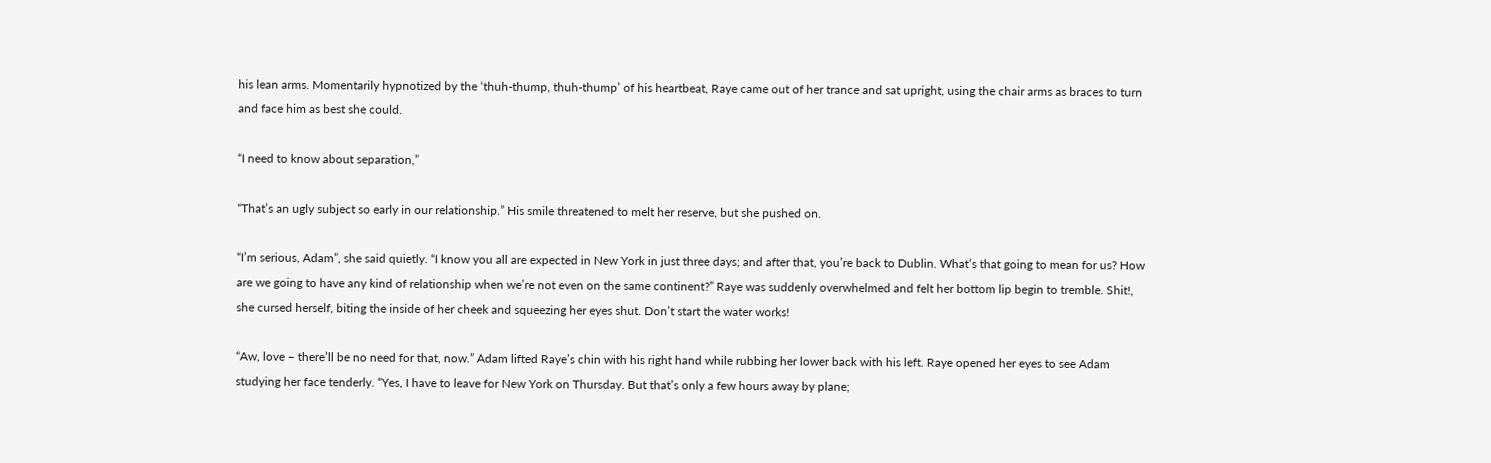his lean arms. Momentarily hypnotized by the ‘thuh-thump, thuh-thump’ of his heartbeat, Raye came out of her trance and sat upright, using the chair arms as braces to turn and face him as best she could.

“I need to know about separation,”

“That’s an ugly subject so early in our relationship.” His smile threatened to melt her reserve, but she pushed on.

“I’m serious, Adam”, she said quietly. “I know you all are expected in New York in just three days; and after that, you’re back to Dublin. What’s that going to mean for us? How are we going to have any kind of relationship when we’re not even on the same continent?” Raye was suddenly overwhelmed and felt her bottom lip begin to tremble. Shit!, she cursed herself, biting the inside of her cheek and squeezing her eyes shut. Don’t start the water works!

“Aw, love – there’ll be no need for that, now.” Adam lifted Raye’s chin with his right hand while rubbing her lower back with his left. Raye opened her eyes to see Adam studying her face tenderly. “Yes, I have to leave for New York on Thursday. But that’s only a few hours away by plane;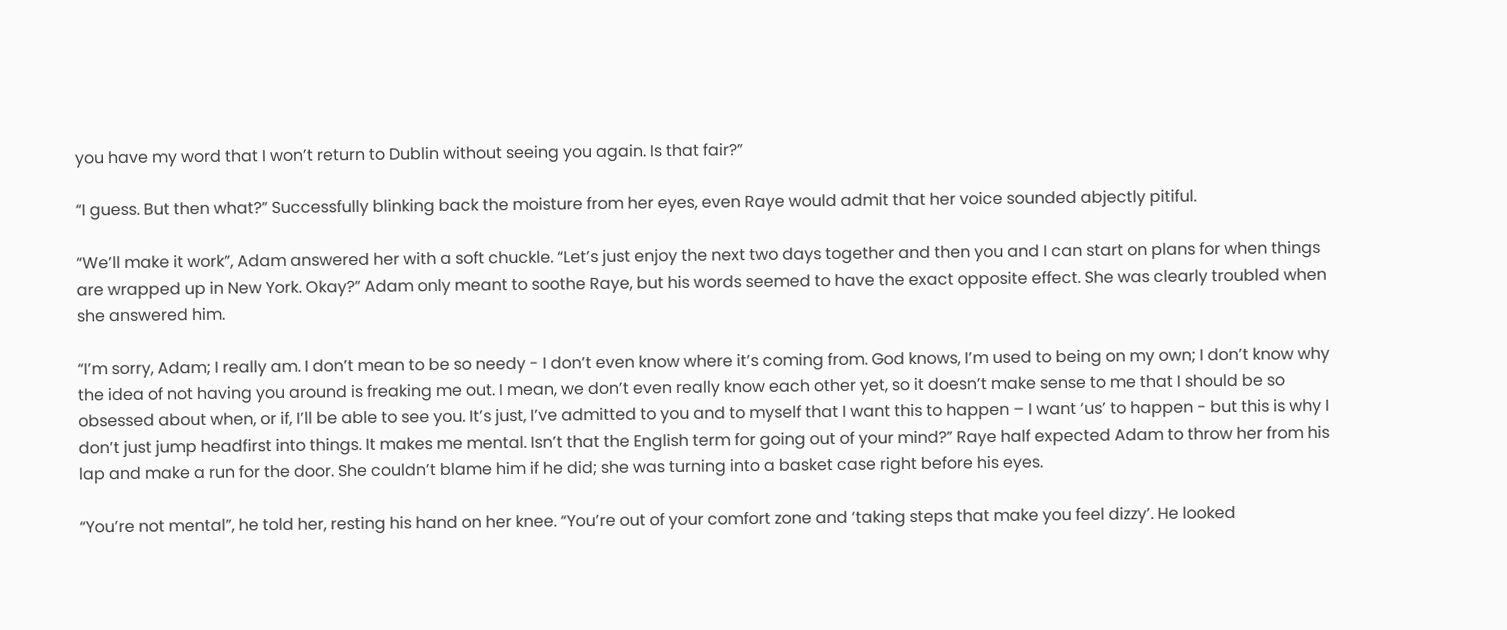you have my word that I won’t return to Dublin without seeing you again. Is that fair?”

“I guess. But then what?” Successfully blinking back the moisture from her eyes, even Raye would admit that her voice sounded abjectly pitiful.

“We’ll make it work”, Adam answered her with a soft chuckle. “Let’s just enjoy the next two days together and then you and I can start on plans for when things are wrapped up in New York. Okay?” Adam only meant to soothe Raye, but his words seemed to have the exact opposite effect. She was clearly troubled when she answered him.

“I’m sorry, Adam; I really am. I don’t mean to be so needy - I don’t even know where it’s coming from. God knows, I’m used to being on my own; I don’t know why the idea of not having you around is freaking me out. I mean, we don’t even really know each other yet, so it doesn’t make sense to me that I should be so obsessed about when, or if, I’ll be able to see you. It’s just, I’ve admitted to you and to myself that I want this to happen – I want ‘us’ to happen - but this is why I don’t just jump headfirst into things. It makes me mental. Isn’t that the English term for going out of your mind?” Raye half expected Adam to throw her from his lap and make a run for the door. She couldn’t blame him if he did; she was turning into a basket case right before his eyes.

“You’re not mental”, he told her, resting his hand on her knee. “You’re out of your comfort zone and ‘taking steps that make you feel dizzy’. He looked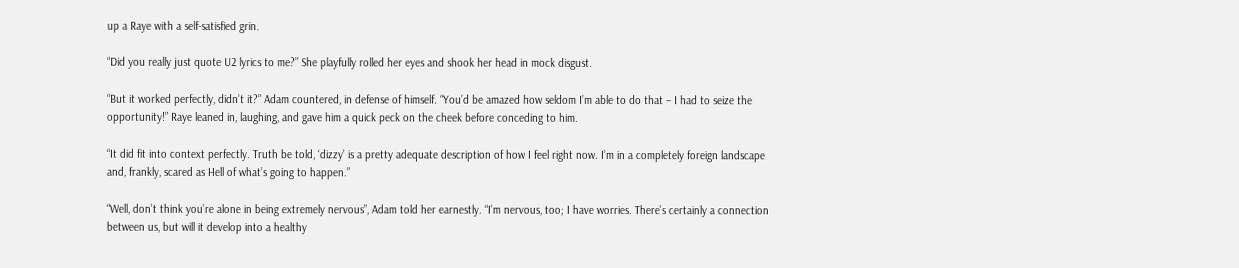up a Raye with a self-satisfied grin.

“Did you really just quote U2 lyrics to me?” She playfully rolled her eyes and shook her head in mock disgust.

“But it worked perfectly, didn’t it?” Adam countered, in defense of himself. “You’d be amazed how seldom I’m able to do that – I had to seize the opportunity!” Raye leaned in, laughing, and gave him a quick peck on the cheek before conceding to him.

“It did fit into context perfectly. Truth be told, ‘dizzy’ is a pretty adequate description of how I feel right now. I’m in a completely foreign landscape and, frankly, scared as Hell of what’s going to happen.”

“Well, don’t think you’re alone in being extremely nervous”, Adam told her earnestly. “I’m nervous, too; I have worries. There’s certainly a connection between us, but will it develop into a healthy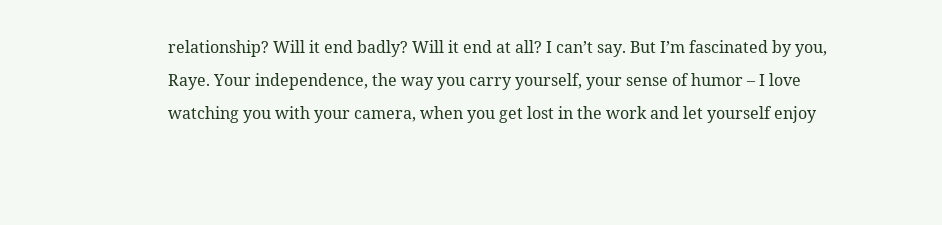relationship? Will it end badly? Will it end at all? I can’t say. But I’m fascinated by you, Raye. Your independence, the way you carry yourself, your sense of humor – I love watching you with your camera, when you get lost in the work and let yourself enjoy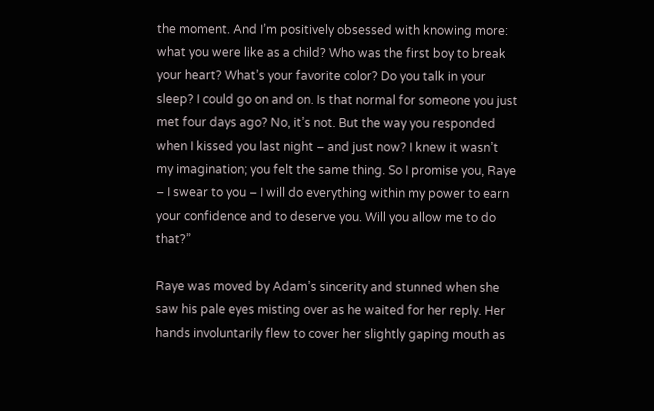the moment. And I’m positively obsessed with knowing more: what you were like as a child? Who was the first boy to break your heart? What’s your favorite color? Do you talk in your sleep? I could go on and on. Is that normal for someone you just met four days ago? No, it’s not. But the way you responded when I kissed you last night – and just now? I knew it wasn’t my imagination; you felt the same thing. So I promise you, Raye – I swear to you – I will do everything within my power to earn your confidence and to deserve you. Will you allow me to do that?”

Raye was moved by Adam’s sincerity and stunned when she saw his pale eyes misting over as he waited for her reply. Her hands involuntarily flew to cover her slightly gaping mouth as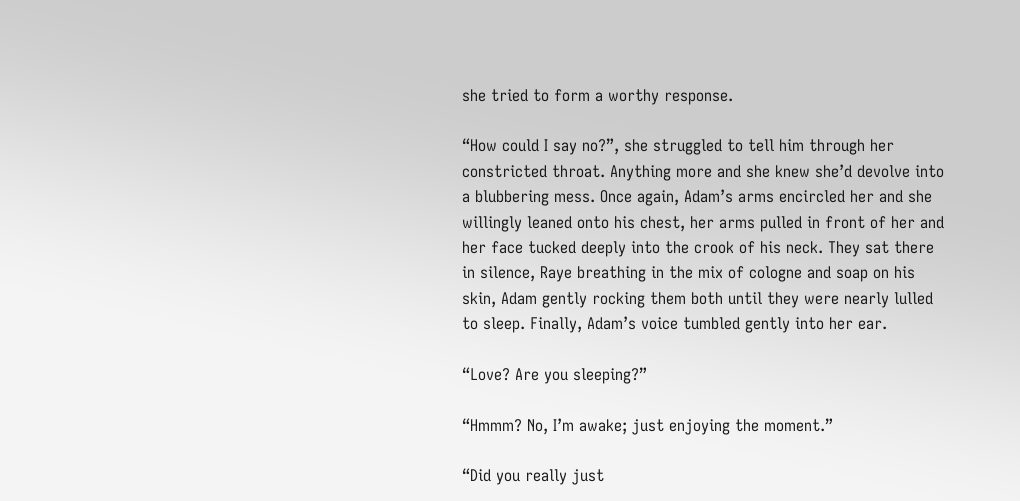she tried to form a worthy response.

“How could I say no?”, she struggled to tell him through her constricted throat. Anything more and she knew she’d devolve into a blubbering mess. Once again, Adam’s arms encircled her and she willingly leaned onto his chest, her arms pulled in front of her and her face tucked deeply into the crook of his neck. They sat there in silence, Raye breathing in the mix of cologne and soap on his skin, Adam gently rocking them both until they were nearly lulled to sleep. Finally, Adam’s voice tumbled gently into her ear.

“Love? Are you sleeping?”

“Hmmm? No, I’m awake; just enjoying the moment.”

“Did you really just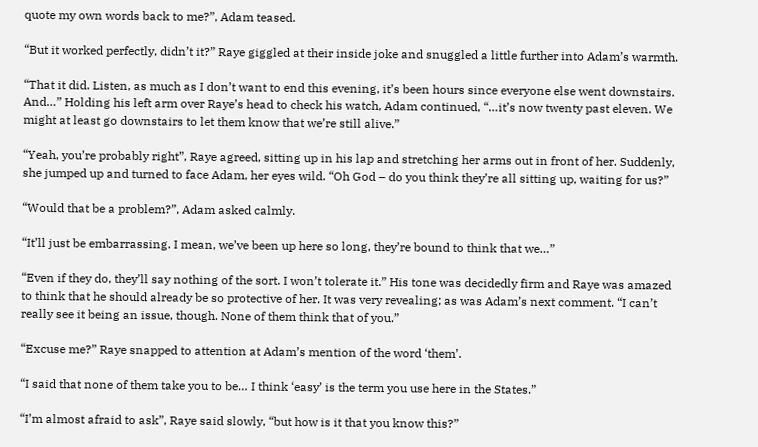quote my own words back to me?”, Adam teased.

“But it worked perfectly, didn’t it?” Raye giggled at their inside joke and snuggled a little further into Adam’s warmth.

“That it did. Listen, as much as I don’t want to end this evening, it’s been hours since everyone else went downstairs. And…” Holding his left arm over Raye’s head to check his watch, Adam continued, “…it’s now twenty past eleven. We might at least go downstairs to let them know that we’re still alive.”

“Yeah, you’re probably right”, Raye agreed, sitting up in his lap and stretching her arms out in front of her. Suddenly, she jumped up and turned to face Adam, her eyes wild. “Oh God – do you think they’re all sitting up, waiting for us?”

“Would that be a problem?”, Adam asked calmly.

“It’ll just be embarrassing. I mean, we’ve been up here so long, they’re bound to think that we…”

“Even if they do, they’ll say nothing of the sort. I won’t tolerate it.” His tone was decidedly firm and Raye was amazed to think that he should already be so protective of her. It was very revealing; as was Adam’s next comment. “I can’t really see it being an issue, though. None of them think that of you.”

“Excuse me?” Raye snapped to attention at Adam’s mention of the word ‘them’.

“I said that none of them take you to be… I think ‘easy’ is the term you use here in the States.”

“I’m almost afraid to ask”, Raye said slowly, “but how is it that you know this?”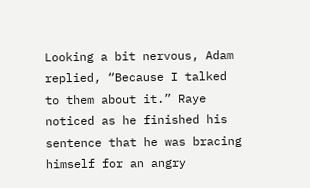Looking a bit nervous, Adam replied, “Because I talked to them about it.” Raye noticed as he finished his sentence that he was bracing himself for an angry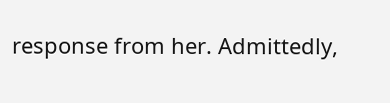response from her. Admittedly,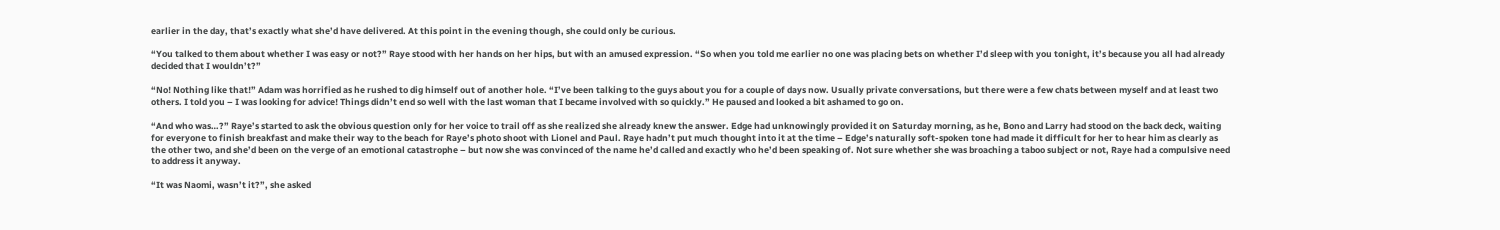earlier in the day, that’s exactly what she’d have delivered. At this point in the evening though, she could only be curious.

“You talked to them about whether I was easy or not?” Raye stood with her hands on her hips, but with an amused expression. “So when you told me earlier no one was placing bets on whether I’d sleep with you tonight, it’s because you all had already decided that I wouldn’t?”

“No! Nothing like that!” Adam was horrified as he rushed to dig himself out of another hole. “I’ve been talking to the guys about you for a couple of days now. Usually private conversations, but there were a few chats between myself and at least two others. I told you – I was looking for advice! Things didn’t end so well with the last woman that I became involved with so quickly.” He paused and looked a bit ashamed to go on.

“And who was…?” Raye’s started to ask the obvious question only for her voice to trail off as she realized she already knew the answer. Edge had unknowingly provided it on Saturday morning, as he, Bono and Larry had stood on the back deck, waiting for everyone to finish breakfast and make their way to the beach for Raye’s photo shoot with Lionel and Paul. Raye hadn’t put much thought into it at the time – Edge’s naturally soft-spoken tone had made it difficult for her to hear him as clearly as the other two, and she’d been on the verge of an emotional catastrophe – but now she was convinced of the name he’d called and exactly who he’d been speaking of. Not sure whether she was broaching a taboo subject or not, Raye had a compulsive need to address it anyway.

“It was Naomi, wasn’t it?”, she asked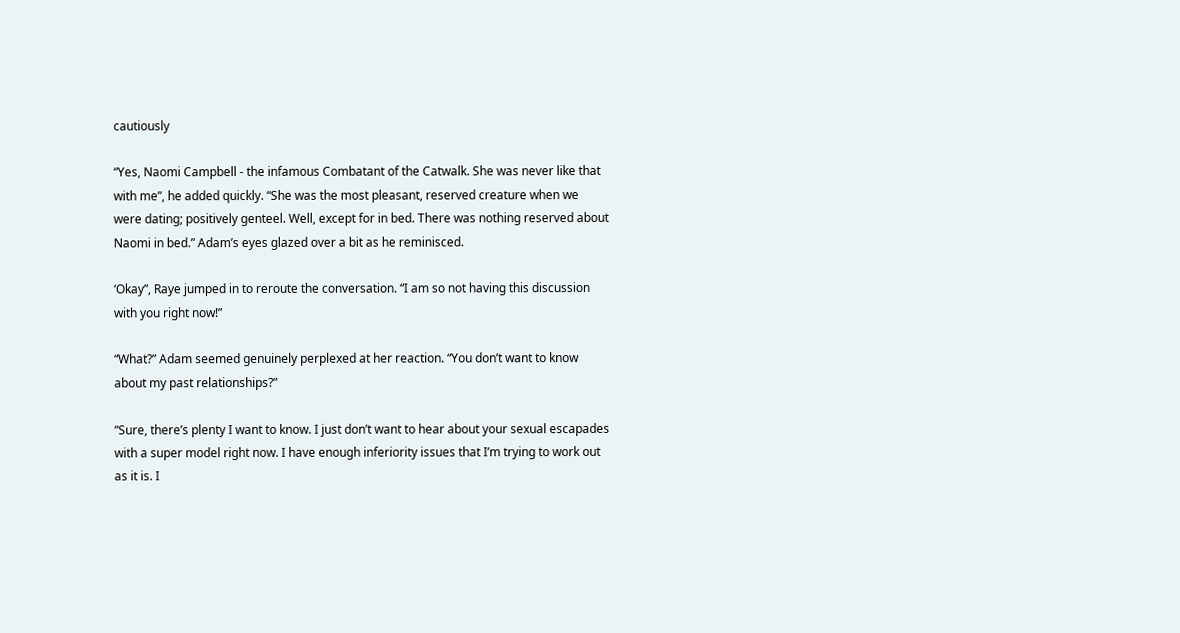cautiously

“Yes, Naomi Campbell - the infamous Combatant of the Catwalk. She was never like that with me”, he added quickly. “She was the most pleasant, reserved creature when we were dating; positively genteel. Well, except for in bed. There was nothing reserved about Naomi in bed.” Adam’s eyes glazed over a bit as he reminisced.

‘Okay”, Raye jumped in to reroute the conversation. “I am so not having this discussion with you right now!”

“What?” Adam seemed genuinely perplexed at her reaction. “You don’t want to know about my past relationships?”

“Sure, there’s plenty I want to know. I just don’t want to hear about your sexual escapades with a super model right now. I have enough inferiority issues that I’m trying to work out as it is. I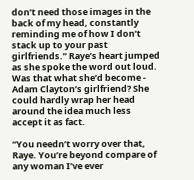don’t need those images in the back of my head, constantly reminding me of how I don’t stack up to your past girlfriends.” Raye’s heart jumped as she spoke the word out loud. Was that what she’d become - Adam Clayton’s girlfriend? She could hardly wrap her head around the idea much less accept it as fact.

“You needn’t worry over that, Raye. You’re beyond compare of any woman I’ve ever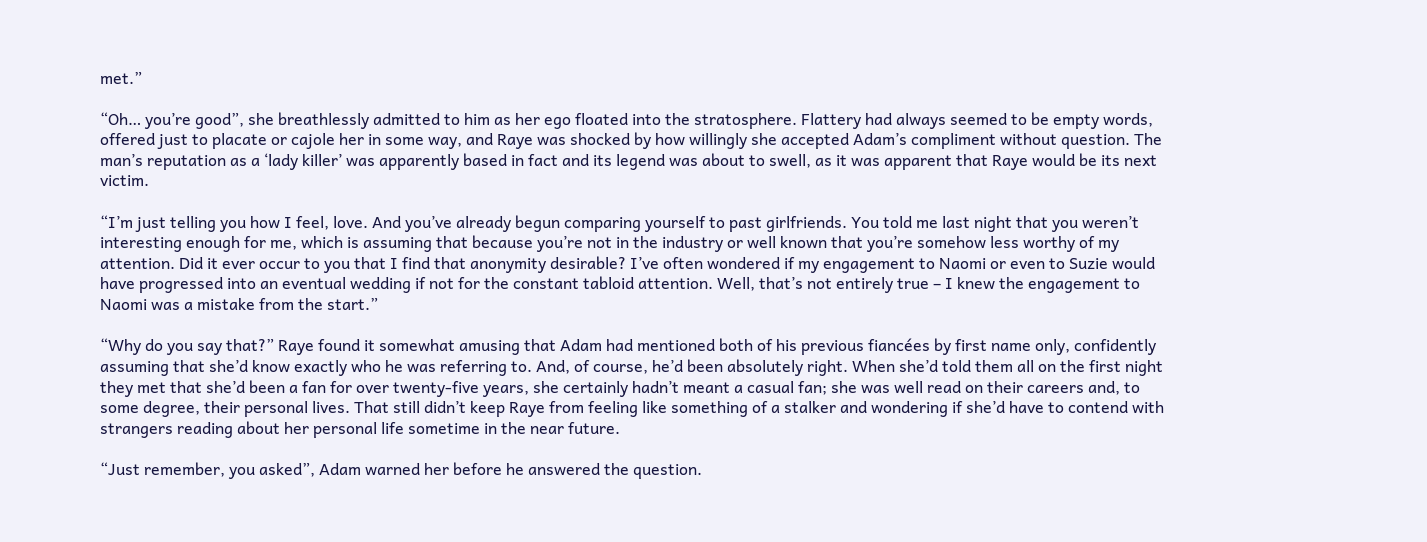met.”

“Oh… you’re good”, she breathlessly admitted to him as her ego floated into the stratosphere. Flattery had always seemed to be empty words, offered just to placate or cajole her in some way, and Raye was shocked by how willingly she accepted Adam’s compliment without question. The man’s reputation as a ‘lady killer’ was apparently based in fact and its legend was about to swell, as it was apparent that Raye would be its next victim.

“I’m just telling you how I feel, love. And you’ve already begun comparing yourself to past girlfriends. You told me last night that you weren’t interesting enough for me, which is assuming that because you’re not in the industry or well known that you’re somehow less worthy of my attention. Did it ever occur to you that I find that anonymity desirable? I’ve often wondered if my engagement to Naomi or even to Suzie would have progressed into an eventual wedding if not for the constant tabloid attention. Well, that’s not entirely true – I knew the engagement to Naomi was a mistake from the start.”

“Why do you say that?” Raye found it somewhat amusing that Adam had mentioned both of his previous fiancées by first name only, confidently assuming that she’d know exactly who he was referring to. And, of course, he’d been absolutely right. When she’d told them all on the first night they met that she’d been a fan for over twenty-five years, she certainly hadn’t meant a casual fan; she was well read on their careers and, to some degree, their personal lives. That still didn’t keep Raye from feeling like something of a stalker and wondering if she’d have to contend with strangers reading about her personal life sometime in the near future.

“Just remember, you asked”, Adam warned her before he answered the question.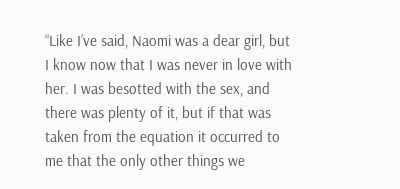“Like I’ve said, Naomi was a dear girl, but I know now that I was never in love with her. I was besotted with the sex, and there was plenty of it, but if that was taken from the equation it occurred to me that the only other things we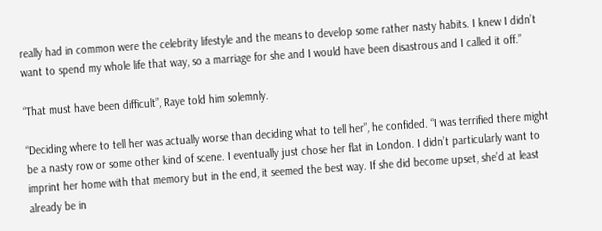really had in common were the celebrity lifestyle and the means to develop some rather nasty habits. I knew I didn’t want to spend my whole life that way, so a marriage for she and I would have been disastrous and I called it off.”

“That must have been difficult”, Raye told him solemnly.

“Deciding where to tell her was actually worse than deciding what to tell her”, he confided. “I was terrified there might be a nasty row or some other kind of scene. I eventually just chose her flat in London. I didn’t particularly want to imprint her home with that memory but in the end, it seemed the best way. If she did become upset, she’d at least already be in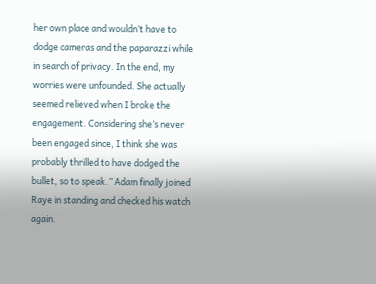her own place and wouldn’t have to dodge cameras and the paparazzi while in search of privacy. In the end, my worries were unfounded. She actually seemed relieved when I broke the engagement. Considering she’s never been engaged since, I think she was probably thrilled to have dodged the bullet, so to speak.” Adam finally joined Raye in standing and checked his watch again.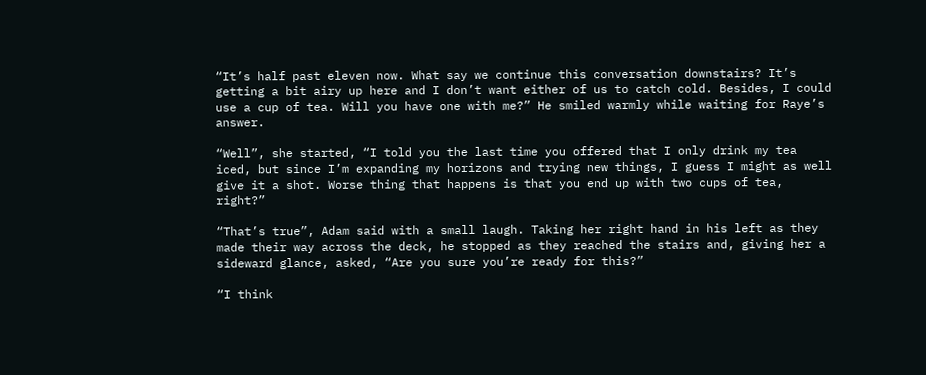“It’s half past eleven now. What say we continue this conversation downstairs? It’s getting a bit airy up here and I don’t want either of us to catch cold. Besides, I could use a cup of tea. Will you have one with me?” He smiled warmly while waiting for Raye’s answer.

“Well”, she started, “I told you the last time you offered that I only drink my tea iced, but since I’m expanding my horizons and trying new things, I guess I might as well give it a shot. Worse thing that happens is that you end up with two cups of tea, right?”

“That’s true”, Adam said with a small laugh. Taking her right hand in his left as they made their way across the deck, he stopped as they reached the stairs and, giving her a sideward glance, asked, “Are you sure you’re ready for this?”

“I think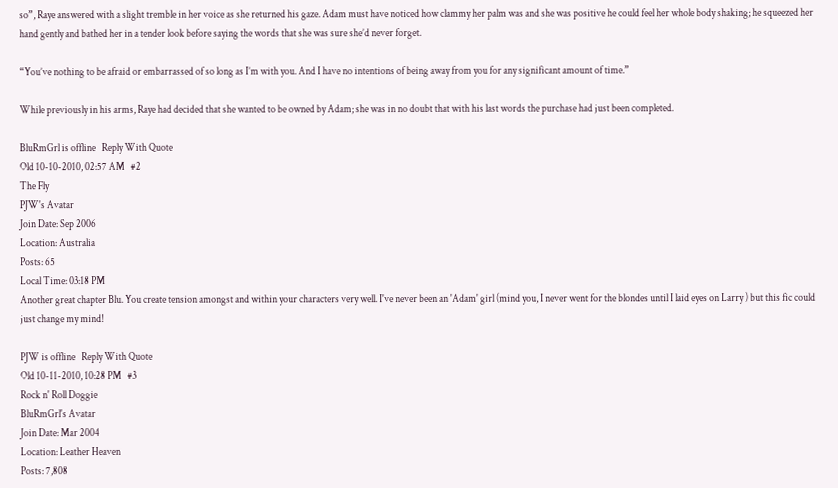so”, Raye answered with a slight tremble in her voice as she returned his gaze. Adam must have noticed how clammy her palm was and she was positive he could feel her whole body shaking; he squeezed her hand gently and bathed her in a tender look before saying the words that she was sure she’d never forget.

“You’ve nothing to be afraid or embarrassed of so long as I’m with you. And I have no intentions of being away from you for any significant amount of time.”

While previously in his arms, Raye had decided that she wanted to be owned by Adam; she was in no doubt that with his last words the purchase had just been completed.

BluRmGrl is offline   Reply With Quote
Old 10-10-2010, 02:57 AM   #2
The Fly
PJW's Avatar
Join Date: Sep 2006
Location: Australia
Posts: 65
Local Time: 03:18 PM
Another great chapter Blu. You create tension amongst and within your characters very well. I've never been an 'Adam' girl (mind you, I never went for the blondes until I laid eyes on Larry ) but this fic could just change my mind!

PJW is offline   Reply With Quote
Old 10-11-2010, 10:28 PM   #3
Rock n' Roll Doggie
BluRmGrl's Avatar
Join Date: Mar 2004
Location: Leather Heaven
Posts: 7,808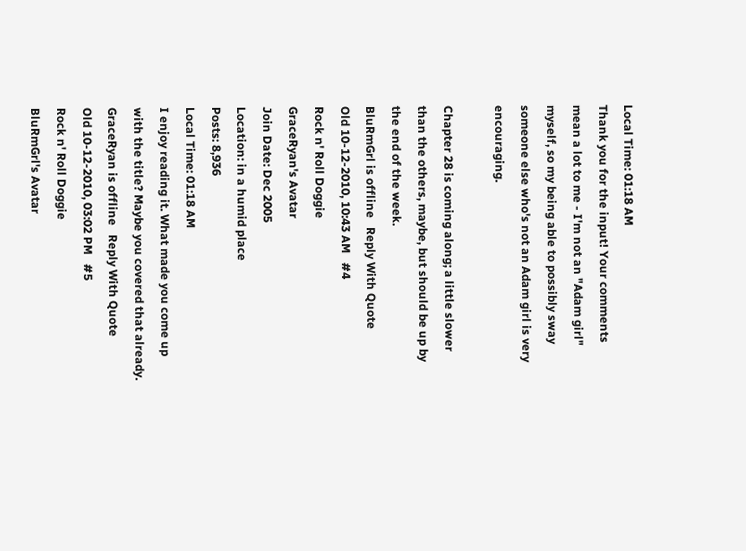Local Time: 01:18 AM
Thank you for the input! Your comments mean a lot to me - I'm not an "Adam girl" myself, so my being able to possibly sway someone else who's not an Adam girl is very encouraging.

Chapter 28 is coming along; a little slower than the others, maybe, but should be up by the end of the week.
BluRmGrl is offline   Reply With Quote
Old 10-12-2010, 10:43 AM   #4
Rock n' Roll Doggie
GraceRyan's Avatar
Join Date: Dec 2005
Location: in a humid place
Posts: 8,936
Local Time: 01:18 AM
I enjoy reading it. What made you come up with the title? Maybe you covered that already.
GraceRyan is offline   Reply With Quote
Old 10-12-2010, 03:02 PM   #5
Rock n' Roll Doggie
BluRmGrl's Avatar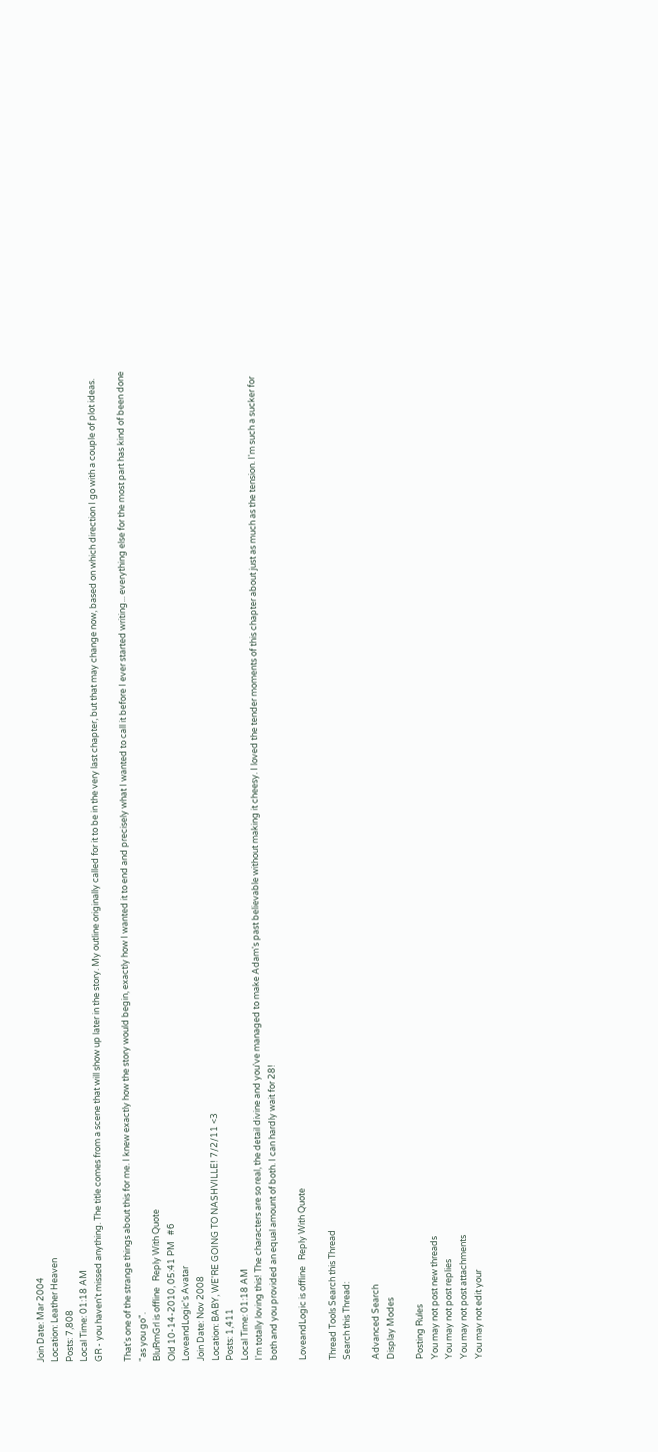Join Date: Mar 2004
Location: Leather Heaven
Posts: 7,808
Local Time: 01:18 AM
GR - you haven't missed anything. The title comes from a scene that will show up later in the story. My outline originally called for it to be in the very last chapter, but that may change now, based on which direction I go with a couple of plot ideas.

That's one of the strange things about this for me. I knew exactly how the story would begin, exactly how I wanted it to end and precisely what I wanted to call it before I ever started writing... everything else for the most part has kind of been done "as you go".
BluRmGrl is offline   Reply With Quote
Old 10-14-2010, 05:41 PM   #6
LoveandLogic's Avatar
Join Date: Nov 2008
Location: BABY, WE'RE GOING TO NASHVILLE! 7/2/11 <3
Posts: 1,411
Local Time: 01:18 AM
I'm totally loving this! The characters are so real, the detail divine and you've managed to make Adam's past believable without making it cheesy. I loved the tender moments of this chapter about just as much as the tension. I'm such a sucker for both and you provided an equal amount of both. I can hardly wait for 28!

LoveandLogic is offline   Reply With Quote

Thread Tools Search this Thread
Search this Thread:

Advanced Search
Display Modes

Posting Rules
You may not post new threads
You may not post replies
You may not post attachments
You may not edit your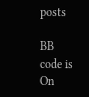posts

BB code is On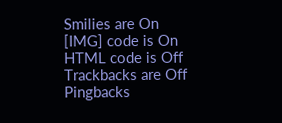Smilies are On
[IMG] code is On
HTML code is Off
Trackbacks are Off
Pingbacks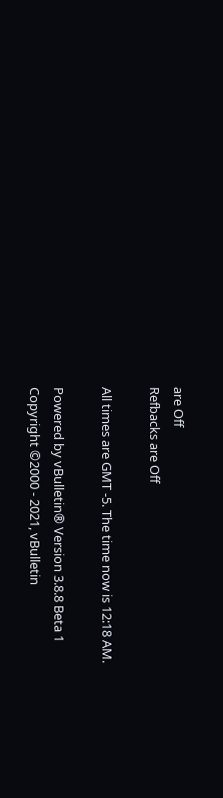are Off
Refbacks are Off

All times are GMT -5. The time now is 12:18 AM.

Powered by vBulletin® Version 3.8.8 Beta 1
Copyright ©2000 - 2021, vBulletin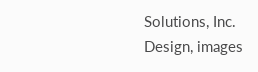Solutions, Inc.
Design, images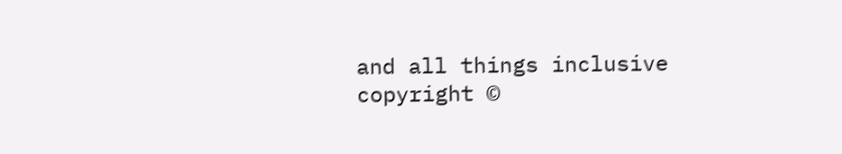and all things inclusive copyright ©